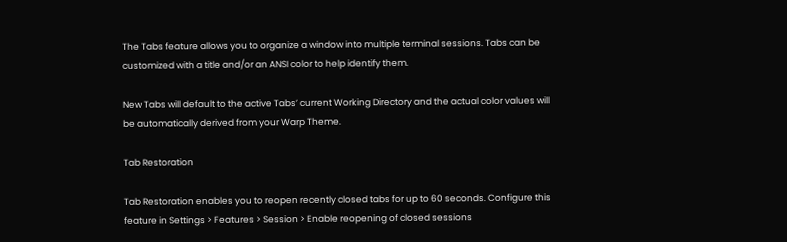The Tabs feature allows you to organize a window into multiple terminal sessions. Tabs can be customized with a title and/or an ANSI color to help identify them.

New Tabs will default to the active Tabs’ current Working Directory and the actual color values will be automatically derived from your Warp Theme.

Tab Restoration

Tab Restoration enables you to reopen recently closed tabs for up to 60 seconds. Configure this feature in Settings > Features > Session > Enable reopening of closed sessions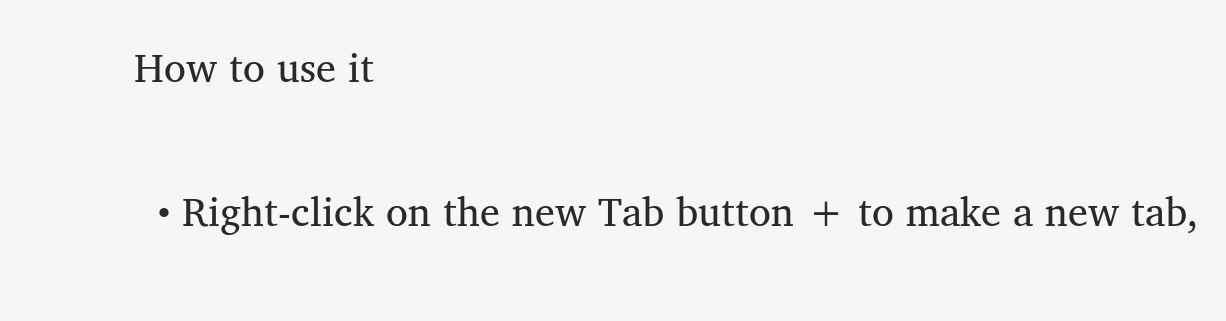How to use it

  • Right-click on the new Tab button + to make a new tab,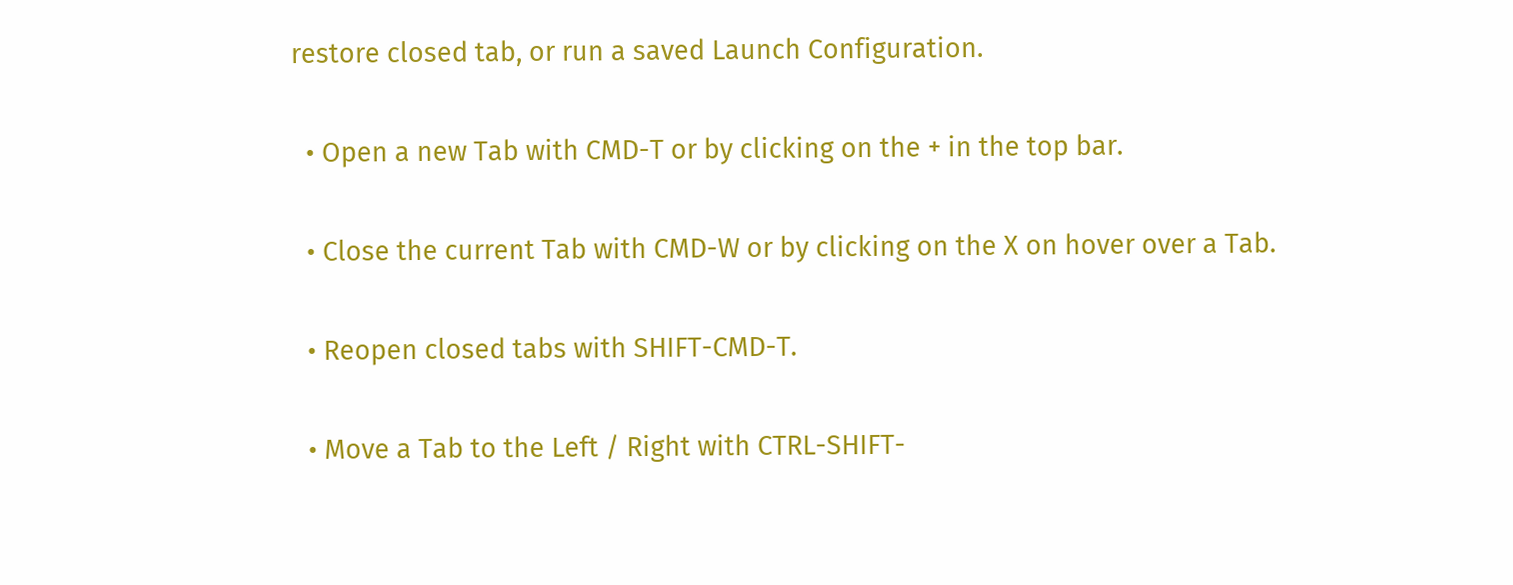restore closed tab, or run a saved Launch Configuration.

  • Open a new Tab with CMD-T or by clicking on the + in the top bar.

  • Close the current Tab with CMD-W or by clicking on the X on hover over a Tab.

  • Reopen closed tabs with SHIFT-CMD-T.

  • Move a Tab to the Left / Right with CTRL-SHIFT-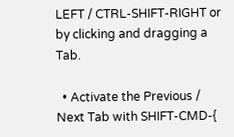LEFT / CTRL-SHIFT-RIGHT or by clicking and dragging a Tab.

  • Activate the Previous / Next Tab with SHIFT-CMD-{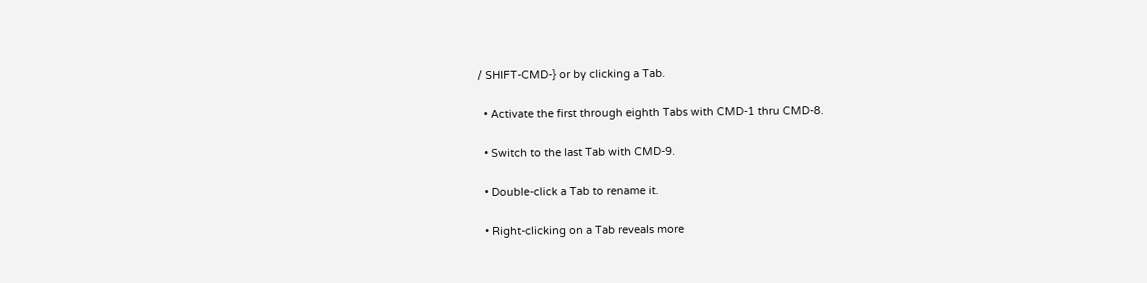/ SHIFT-CMD-} or by clicking a Tab.

  • Activate the first through eighth Tabs with CMD-1 thru CMD-8.

  • Switch to the last Tab with CMD-9.

  • Double-click a Tab to rename it.

  • Right-clicking on a Tab reveals more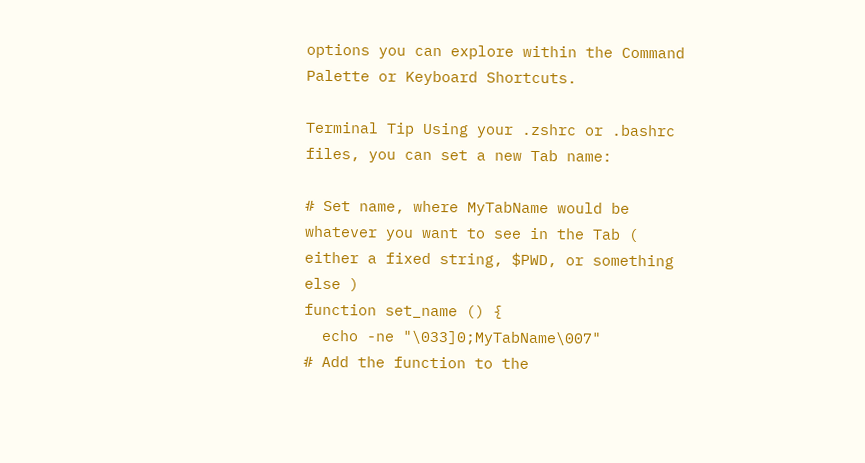options you can explore within the Command Palette or Keyboard Shortcuts.

Terminal Tip Using your .zshrc or .bashrc files, you can set a new Tab name:

# Set name, where MyTabName would be whatever you want to see in the Tab ( either a fixed string, $PWD, or something else )
function set_name () {
  echo -ne "\033]0;MyTabName\007"
# Add the function to the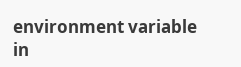environment variable in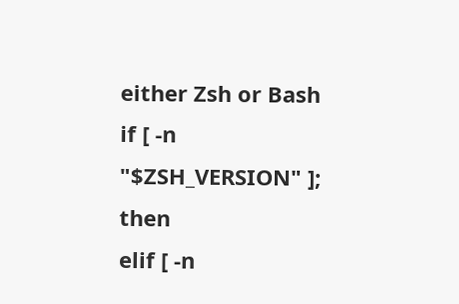either Zsh or Bash
if [ -n "$ZSH_VERSION" ]; then
elif [ -n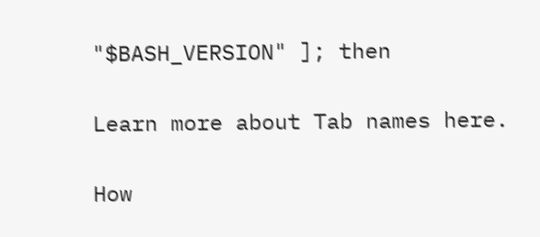"$BASH_VERSION" ]; then

Learn more about Tab names here.

How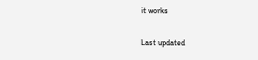it works

Last updated